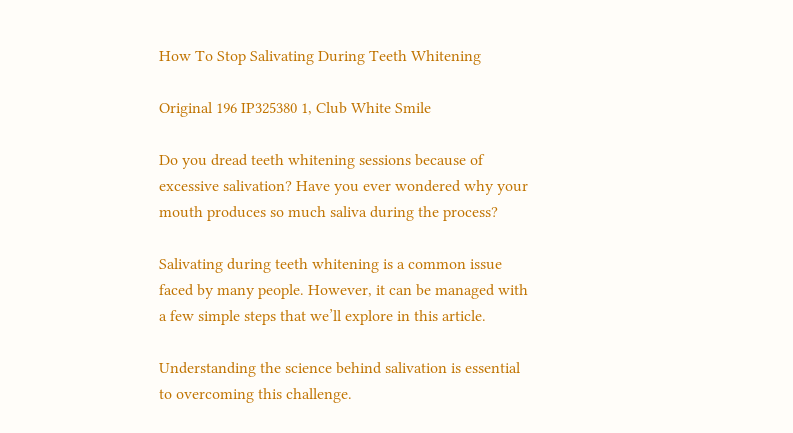How To Stop Salivating During Teeth Whitening

Original 196 IP325380 1, Club White Smile

Do you dread teeth whitening sessions because of excessive salivation? Have you ever wondered why your mouth produces so much saliva during the process?

Salivating during teeth whitening is a common issue faced by many people. However, it can be managed with a few simple steps that we’ll explore in this article.

Understanding the science behind salivation is essential to overcoming this challenge.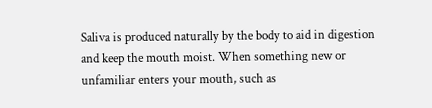Saliva is produced naturally by the body to aid in digestion and keep the mouth moist. When something new or unfamiliar enters your mouth, such as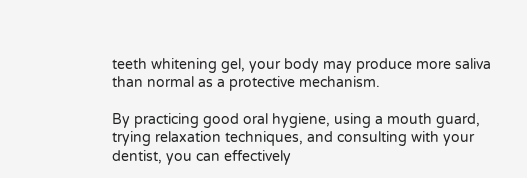teeth whitening gel, your body may produce more saliva than normal as a protective mechanism.

By practicing good oral hygiene, using a mouth guard, trying relaxation techniques, and consulting with your dentist, you can effectively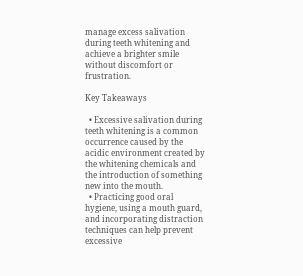manage excess salivation during teeth whitening and achieve a brighter smile without discomfort or frustration.

Key Takeaways

  • Excessive salivation during teeth whitening is a common occurrence caused by the acidic environment created by the whitening chemicals and the introduction of something new into the mouth.
  • Practicing good oral hygiene, using a mouth guard, and incorporating distraction techniques can help prevent excessive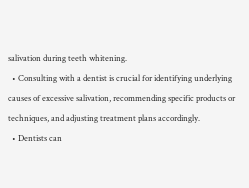salivation during teeth whitening.
  • Consulting with a dentist is crucial for identifying underlying causes of excessive salivation, recommending specific products or techniques, and adjusting treatment plans accordingly.
  • Dentists can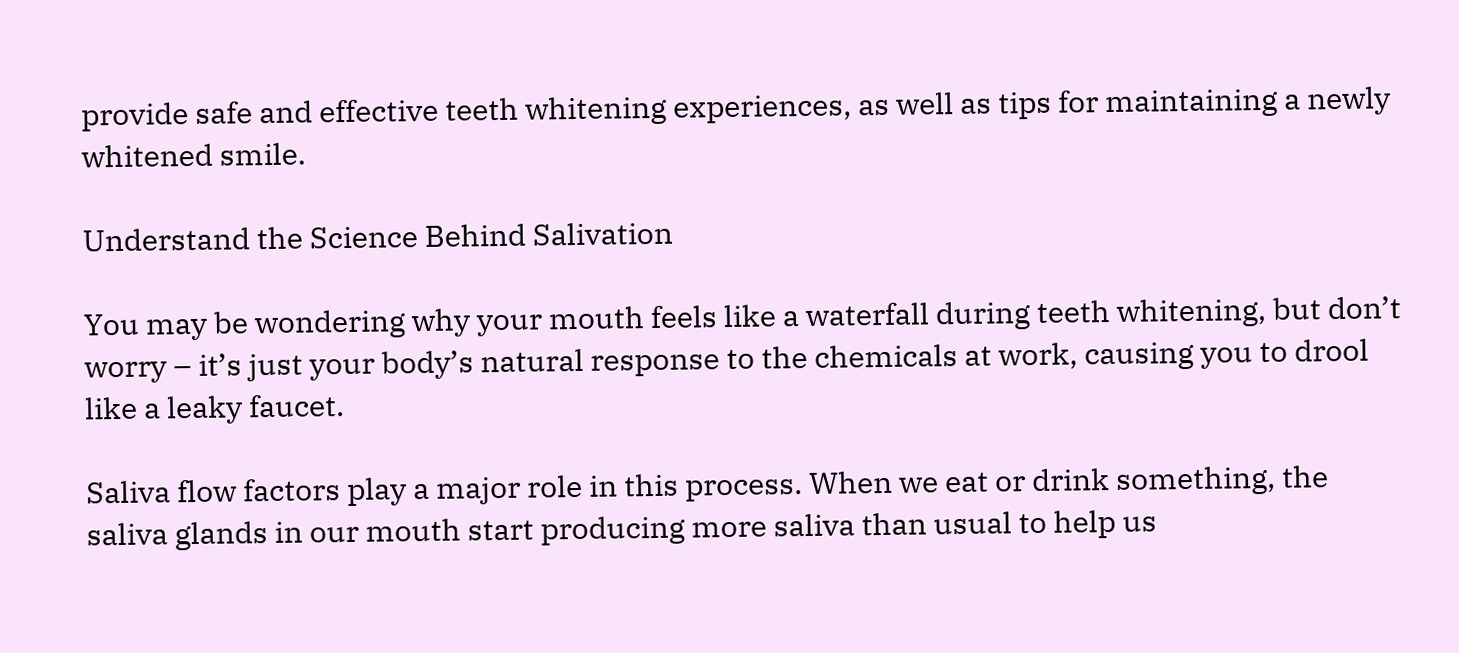provide safe and effective teeth whitening experiences, as well as tips for maintaining a newly whitened smile.

Understand the Science Behind Salivation

You may be wondering why your mouth feels like a waterfall during teeth whitening, but don’t worry – it’s just your body’s natural response to the chemicals at work, causing you to drool like a leaky faucet.

Saliva flow factors play a major role in this process. When we eat or drink something, the saliva glands in our mouth start producing more saliva than usual to help us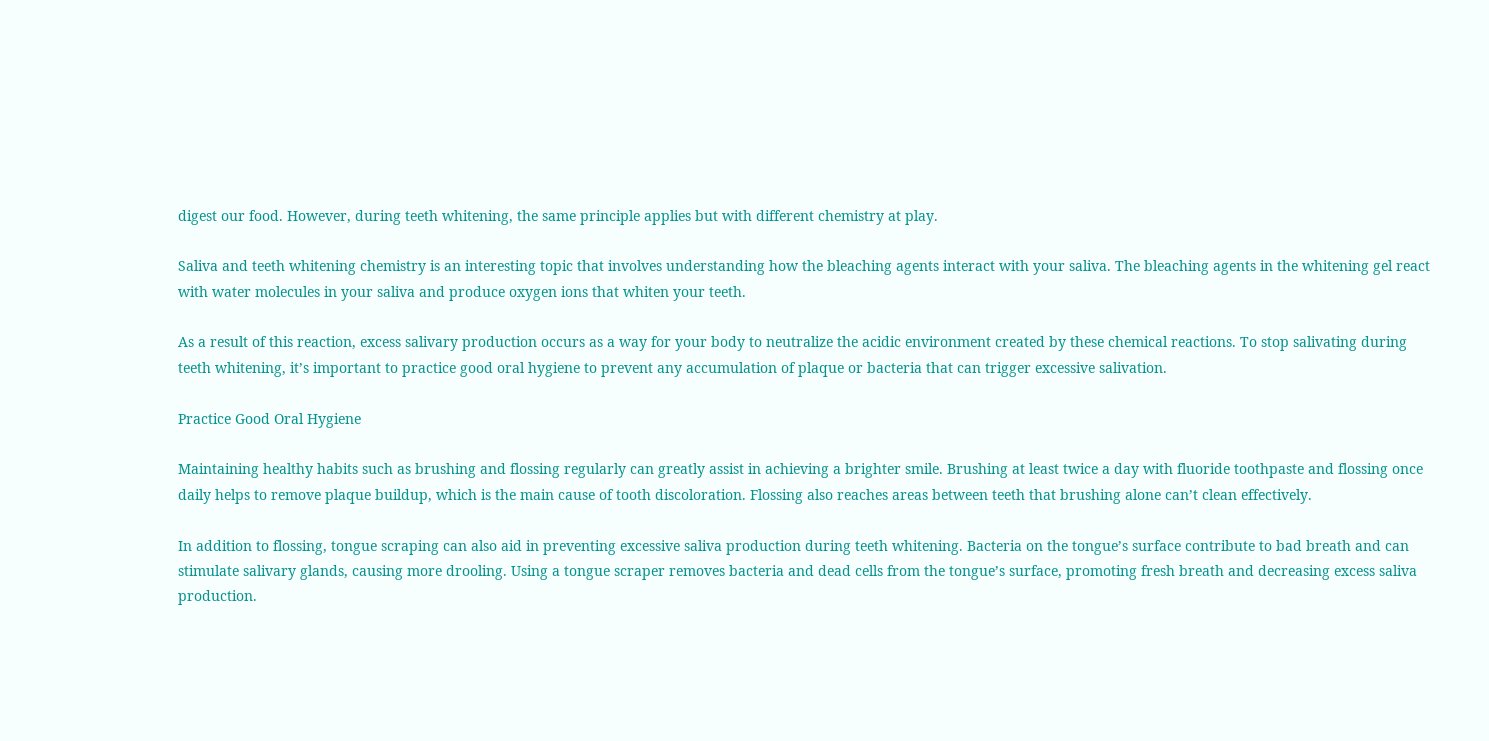digest our food. However, during teeth whitening, the same principle applies but with different chemistry at play.

Saliva and teeth whitening chemistry is an interesting topic that involves understanding how the bleaching agents interact with your saliva. The bleaching agents in the whitening gel react with water molecules in your saliva and produce oxygen ions that whiten your teeth.

As a result of this reaction, excess salivary production occurs as a way for your body to neutralize the acidic environment created by these chemical reactions. To stop salivating during teeth whitening, it’s important to practice good oral hygiene to prevent any accumulation of plaque or bacteria that can trigger excessive salivation.

Practice Good Oral Hygiene

Maintaining healthy habits such as brushing and flossing regularly can greatly assist in achieving a brighter smile. Brushing at least twice a day with fluoride toothpaste and flossing once daily helps to remove plaque buildup, which is the main cause of tooth discoloration. Flossing also reaches areas between teeth that brushing alone can’t clean effectively.

In addition to flossing, tongue scraping can also aid in preventing excessive saliva production during teeth whitening. Bacteria on the tongue’s surface contribute to bad breath and can stimulate salivary glands, causing more drooling. Using a tongue scraper removes bacteria and dead cells from the tongue’s surface, promoting fresh breath and decreasing excess saliva production.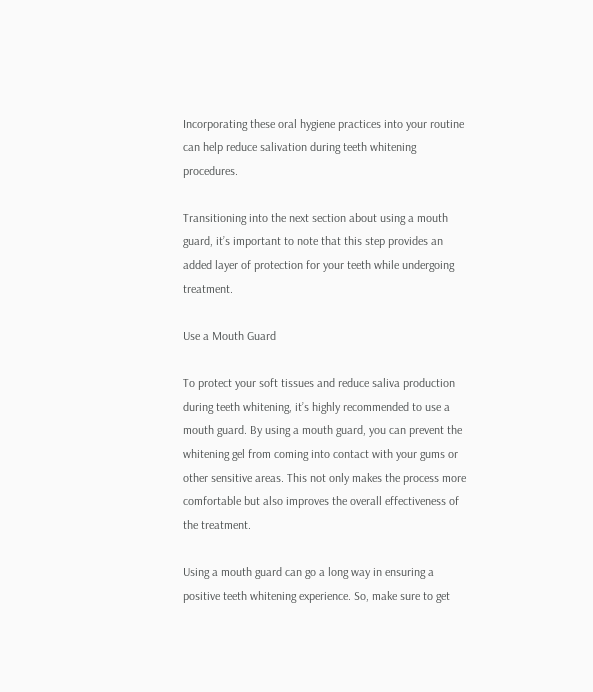Incorporating these oral hygiene practices into your routine can help reduce salivation during teeth whitening procedures.

Transitioning into the next section about using a mouth guard, it’s important to note that this step provides an added layer of protection for your teeth while undergoing treatment.

Use a Mouth Guard

To protect your soft tissues and reduce saliva production during teeth whitening, it’s highly recommended to use a mouth guard. By using a mouth guard, you can prevent the whitening gel from coming into contact with your gums or other sensitive areas. This not only makes the process more comfortable but also improves the overall effectiveness of the treatment.

Using a mouth guard can go a long way in ensuring a positive teeth whitening experience. So, make sure to get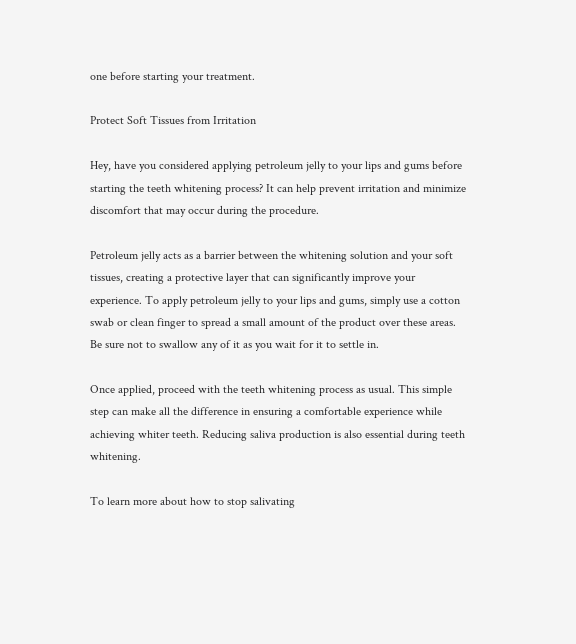one before starting your treatment.

Protect Soft Tissues from Irritation

Hey, have you considered applying petroleum jelly to your lips and gums before starting the teeth whitening process? It can help prevent irritation and minimize discomfort that may occur during the procedure.

Petroleum jelly acts as a barrier between the whitening solution and your soft tissues, creating a protective layer that can significantly improve your experience. To apply petroleum jelly to your lips and gums, simply use a cotton swab or clean finger to spread a small amount of the product over these areas. Be sure not to swallow any of it as you wait for it to settle in.

Once applied, proceed with the teeth whitening process as usual. This simple step can make all the difference in ensuring a comfortable experience while achieving whiter teeth. Reducing saliva production is also essential during teeth whitening.

To learn more about how to stop salivating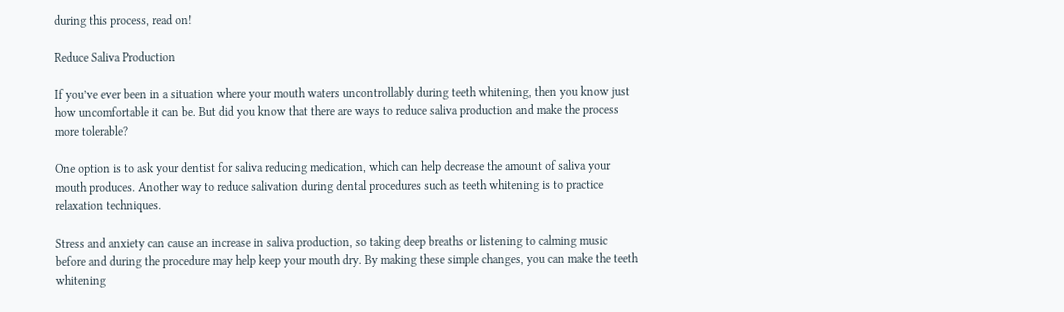during this process, read on!

Reduce Saliva Production

If you’ve ever been in a situation where your mouth waters uncontrollably during teeth whitening, then you know just how uncomfortable it can be. But did you know that there are ways to reduce saliva production and make the process more tolerable?

One option is to ask your dentist for saliva reducing medication, which can help decrease the amount of saliva your mouth produces. Another way to reduce salivation during dental procedures such as teeth whitening is to practice relaxation techniques.

Stress and anxiety can cause an increase in saliva production, so taking deep breaths or listening to calming music before and during the procedure may help keep your mouth dry. By making these simple changes, you can make the teeth whitening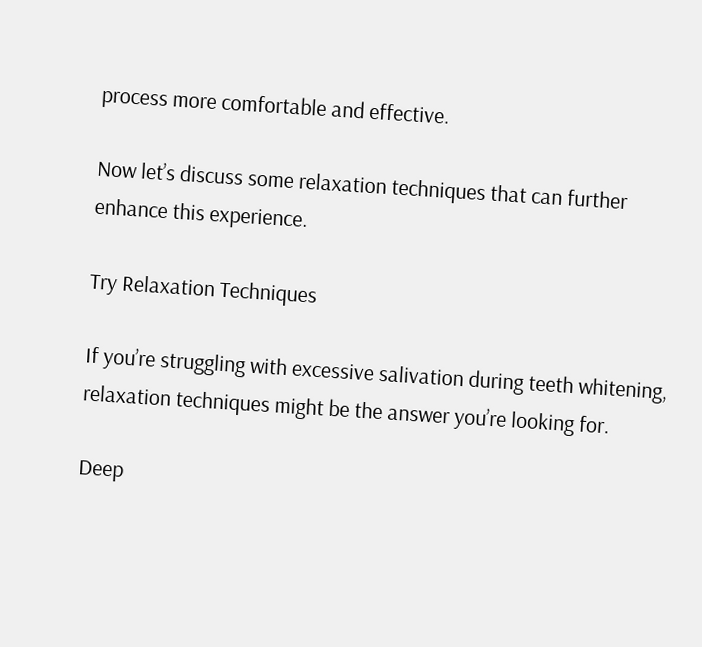process more comfortable and effective.

Now let’s discuss some relaxation techniques that can further enhance this experience.

Try Relaxation Techniques

If you’re struggling with excessive salivation during teeth whitening, relaxation techniques might be the answer you’re looking for.

Deep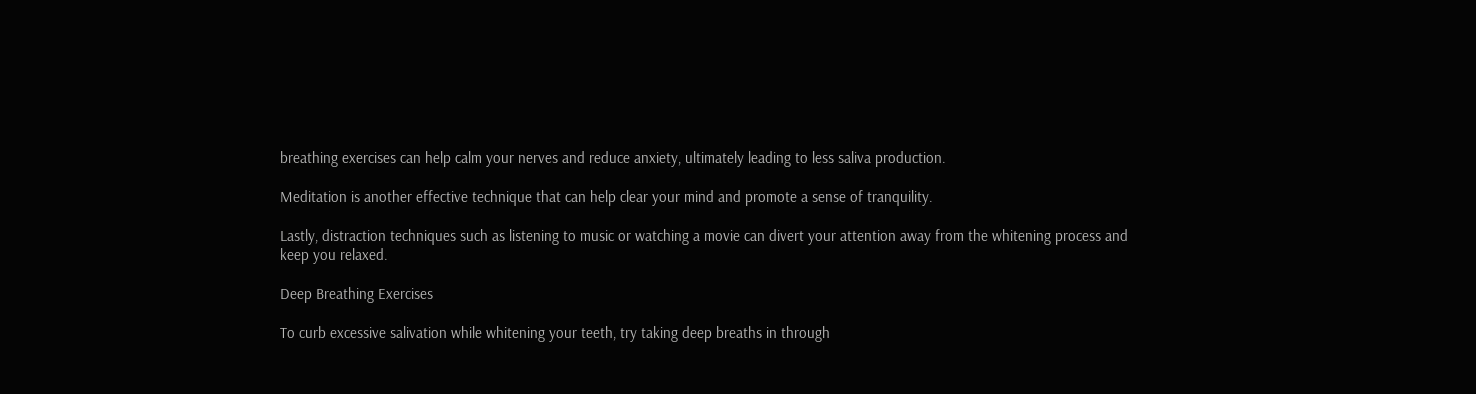breathing exercises can help calm your nerves and reduce anxiety, ultimately leading to less saliva production.

Meditation is another effective technique that can help clear your mind and promote a sense of tranquility.

Lastly, distraction techniques such as listening to music or watching a movie can divert your attention away from the whitening process and keep you relaxed.

Deep Breathing Exercises

To curb excessive salivation while whitening your teeth, try taking deep breaths in through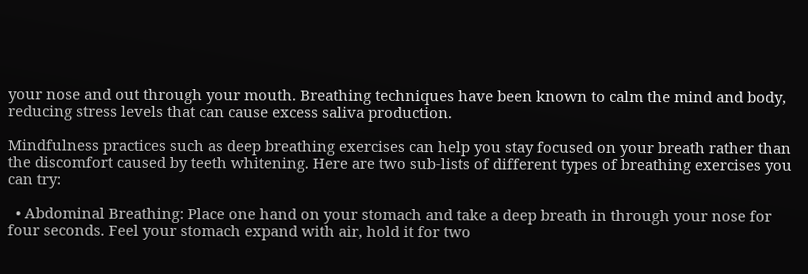your nose and out through your mouth. Breathing techniques have been known to calm the mind and body, reducing stress levels that can cause excess saliva production.

Mindfulness practices such as deep breathing exercises can help you stay focused on your breath rather than the discomfort caused by teeth whitening. Here are two sub-lists of different types of breathing exercises you can try:

  • Abdominal Breathing: Place one hand on your stomach and take a deep breath in through your nose for four seconds. Feel your stomach expand with air, hold it for two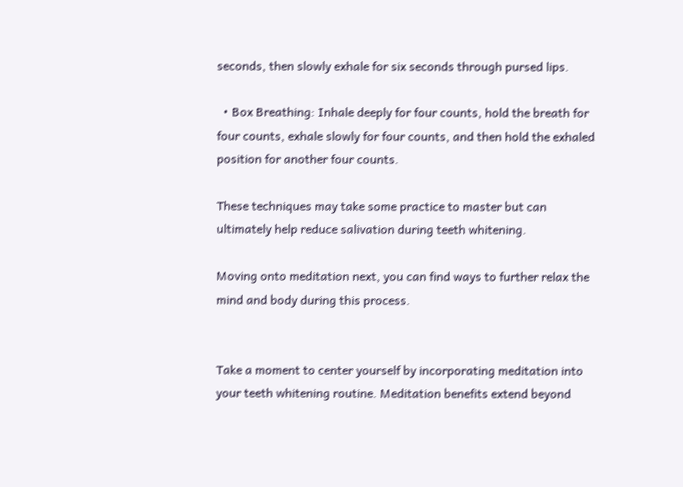seconds, then slowly exhale for six seconds through pursed lips.

  • Box Breathing: Inhale deeply for four counts, hold the breath for four counts, exhale slowly for four counts, and then hold the exhaled position for another four counts.

These techniques may take some practice to master but can ultimately help reduce salivation during teeth whitening.

Moving onto meditation next, you can find ways to further relax the mind and body during this process.


Take a moment to center yourself by incorporating meditation into your teeth whitening routine. Meditation benefits extend beyond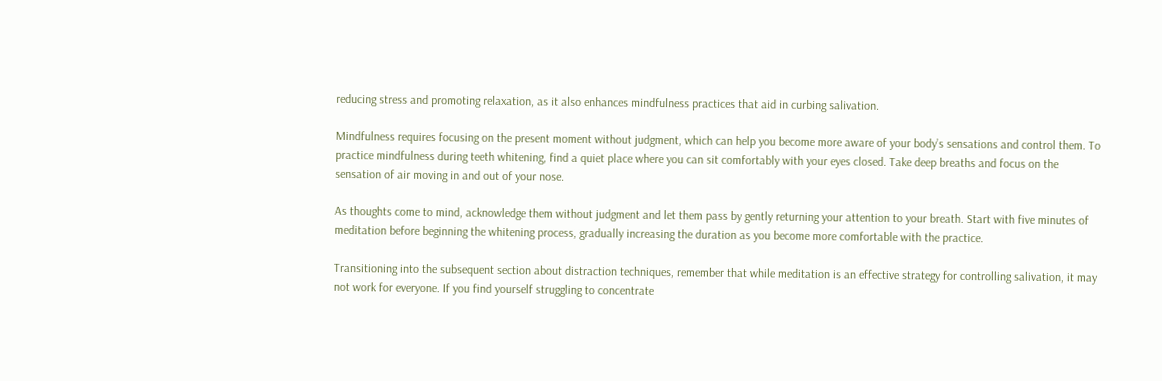reducing stress and promoting relaxation, as it also enhances mindfulness practices that aid in curbing salivation.

Mindfulness requires focusing on the present moment without judgment, which can help you become more aware of your body’s sensations and control them. To practice mindfulness during teeth whitening, find a quiet place where you can sit comfortably with your eyes closed. Take deep breaths and focus on the sensation of air moving in and out of your nose.

As thoughts come to mind, acknowledge them without judgment and let them pass by gently returning your attention to your breath. Start with five minutes of meditation before beginning the whitening process, gradually increasing the duration as you become more comfortable with the practice.

Transitioning into the subsequent section about distraction techniques, remember that while meditation is an effective strategy for controlling salivation, it may not work for everyone. If you find yourself struggling to concentrate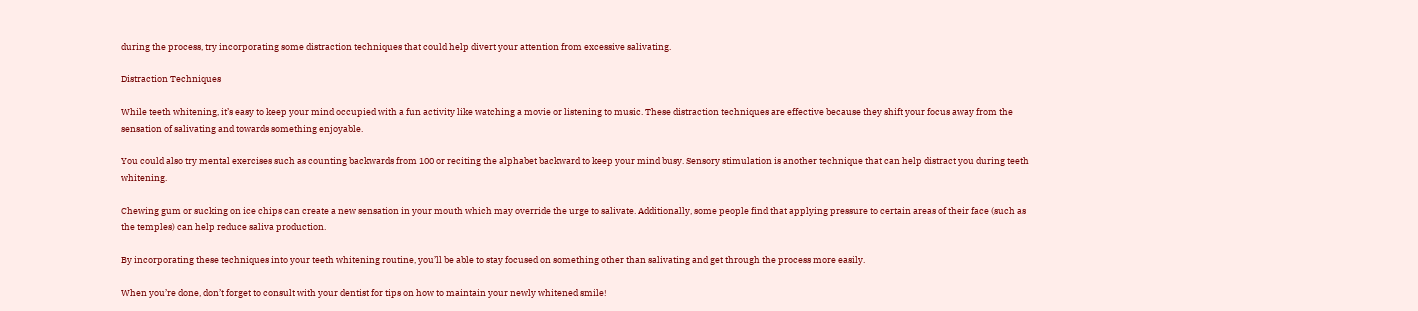during the process, try incorporating some distraction techniques that could help divert your attention from excessive salivating.

Distraction Techniques

While teeth whitening, it’s easy to keep your mind occupied with a fun activity like watching a movie or listening to music. These distraction techniques are effective because they shift your focus away from the sensation of salivating and towards something enjoyable.

You could also try mental exercises such as counting backwards from 100 or reciting the alphabet backward to keep your mind busy. Sensory stimulation is another technique that can help distract you during teeth whitening.

Chewing gum or sucking on ice chips can create a new sensation in your mouth which may override the urge to salivate. Additionally, some people find that applying pressure to certain areas of their face (such as the temples) can help reduce saliva production.

By incorporating these techniques into your teeth whitening routine, you’ll be able to stay focused on something other than salivating and get through the process more easily.

When you’re done, don’t forget to consult with your dentist for tips on how to maintain your newly whitened smile!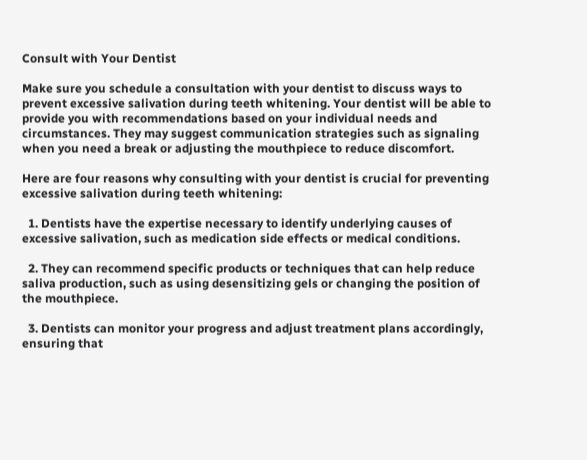Consult with Your Dentist

Make sure you schedule a consultation with your dentist to discuss ways to prevent excessive salivation during teeth whitening. Your dentist will be able to provide you with recommendations based on your individual needs and circumstances. They may suggest communication strategies such as signaling when you need a break or adjusting the mouthpiece to reduce discomfort.

Here are four reasons why consulting with your dentist is crucial for preventing excessive salivation during teeth whitening:

  1. Dentists have the expertise necessary to identify underlying causes of excessive salivation, such as medication side effects or medical conditions.

  2. They can recommend specific products or techniques that can help reduce saliva production, such as using desensitizing gels or changing the position of the mouthpiece.

  3. Dentists can monitor your progress and adjust treatment plans accordingly, ensuring that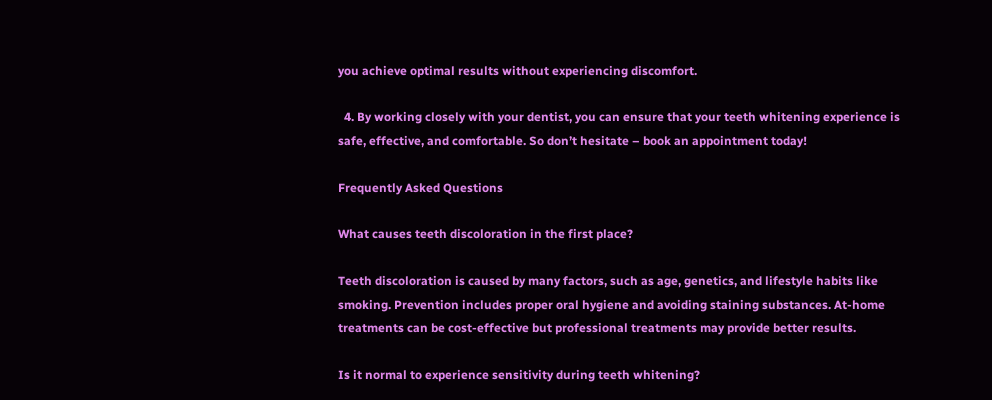you achieve optimal results without experiencing discomfort.

  4. By working closely with your dentist, you can ensure that your teeth whitening experience is safe, effective, and comfortable. So don’t hesitate – book an appointment today!

Frequently Asked Questions

What causes teeth discoloration in the first place?

Teeth discoloration is caused by many factors, such as age, genetics, and lifestyle habits like smoking. Prevention includes proper oral hygiene and avoiding staining substances. At-home treatments can be cost-effective but professional treatments may provide better results.

Is it normal to experience sensitivity during teeth whitening?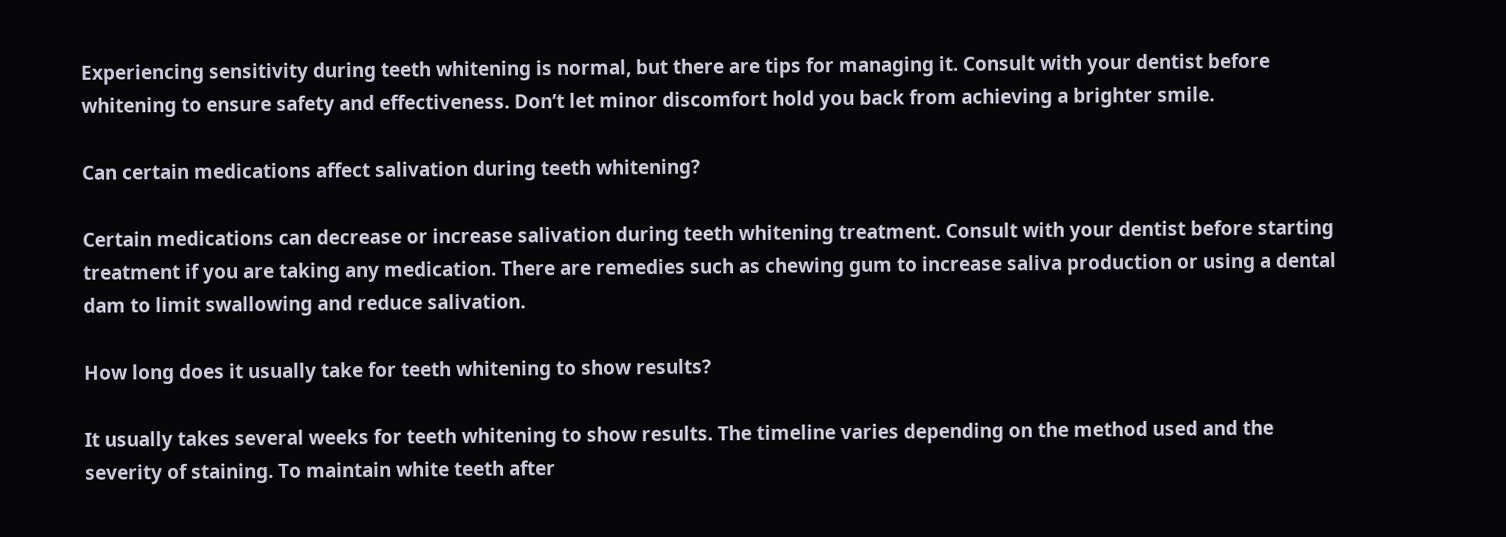Experiencing sensitivity during teeth whitening is normal, but there are tips for managing it. Consult with your dentist before whitening to ensure safety and effectiveness. Don’t let minor discomfort hold you back from achieving a brighter smile.

Can certain medications affect salivation during teeth whitening?

Certain medications can decrease or increase salivation during teeth whitening treatment. Consult with your dentist before starting treatment if you are taking any medication. There are remedies such as chewing gum to increase saliva production or using a dental dam to limit swallowing and reduce salivation.

How long does it usually take for teeth whitening to show results?

It usually takes several weeks for teeth whitening to show results. The timeline varies depending on the method used and the severity of staining. To maintain white teeth after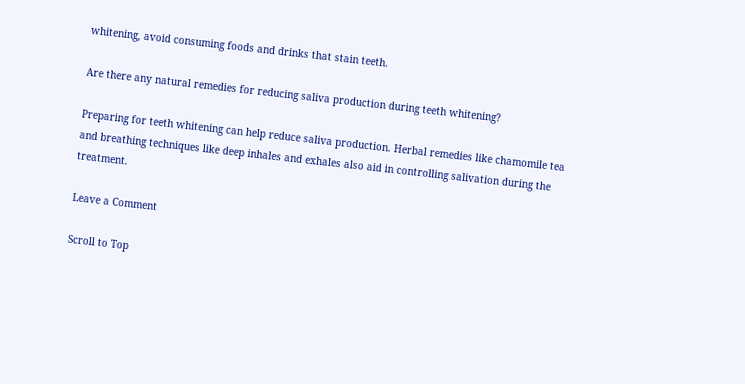whitening, avoid consuming foods and drinks that stain teeth.

Are there any natural remedies for reducing saliva production during teeth whitening?

Preparing for teeth whitening can help reduce saliva production. Herbal remedies like chamomile tea and breathing techniques like deep inhales and exhales also aid in controlling salivation during the treatment.

Leave a Comment

Scroll to Top